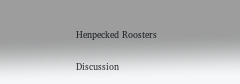Henpecked Roosters

Discussion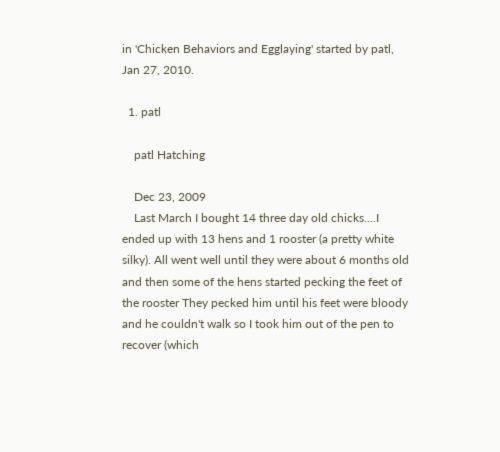in 'Chicken Behaviors and Egglaying' started by patl, Jan 27, 2010.

  1. patl

    patl Hatching

    Dec 23, 2009
    Last March I bought 14 three day old chicks....I ended up with 13 hens and 1 rooster (a pretty white silky). All went well until they were about 6 months old and then some of the hens started pecking the feet of the rooster They pecked him until his feet were bloody and he couldn't walk so I took him out of the pen to recover (which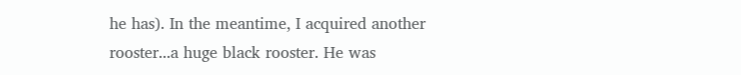he has). In the meantime, I acquired another rooster...a huge black rooster. He was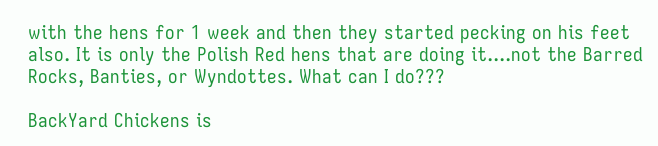with the hens for 1 week and then they started pecking on his feet also. It is only the Polish Red hens that are doing it....not the Barred Rocks, Banties, or Wyndottes. What can I do???

BackYard Chickens is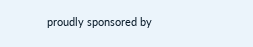proudly sponsored by